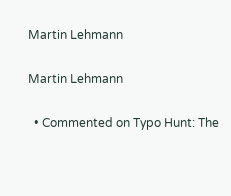Martin Lehmann

Martin Lehmann

  • Commented on Typo Hunt: The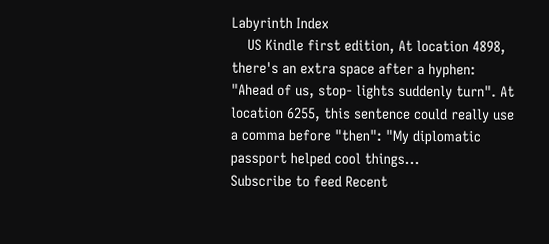Labyrinth Index
    US Kindle first edition, At location 4898, there's an extra space after a hyphen: "Ahead of us, stop- lights suddenly turn". At location 6255, this sentence could really use a comma before "then": "My diplomatic passport helped cool things...
Subscribe to feed Recent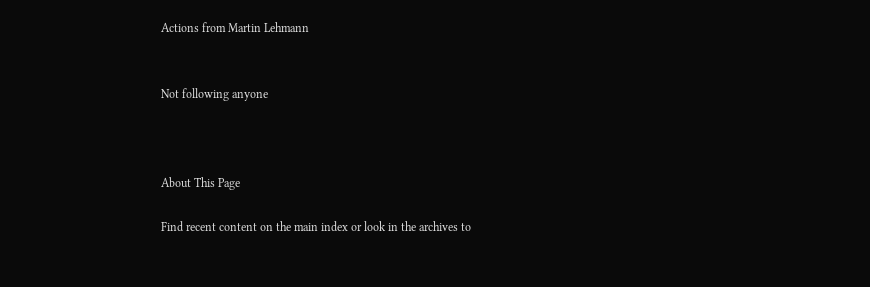Actions from Martin Lehmann


Not following anyone



About This Page

Find recent content on the main index or look in the archives to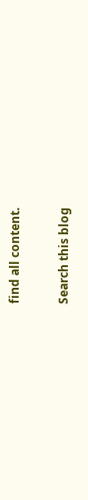find all content.

Search this blog